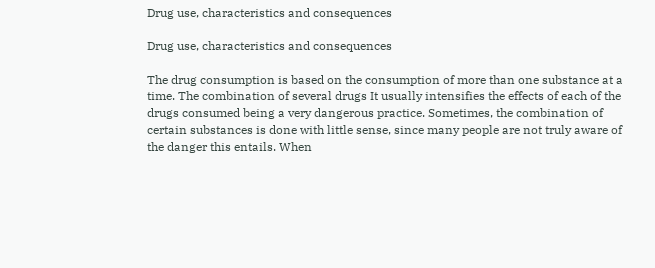Drug use, characteristics and consequences

Drug use, characteristics and consequences

The drug consumption is based on the consumption of more than one substance at a time. The combination of several drugs It usually intensifies the effects of each of the drugs consumed being a very dangerous practice. Sometimes, the combination of certain substances is done with little sense, since many people are not truly aware of the danger this entails. When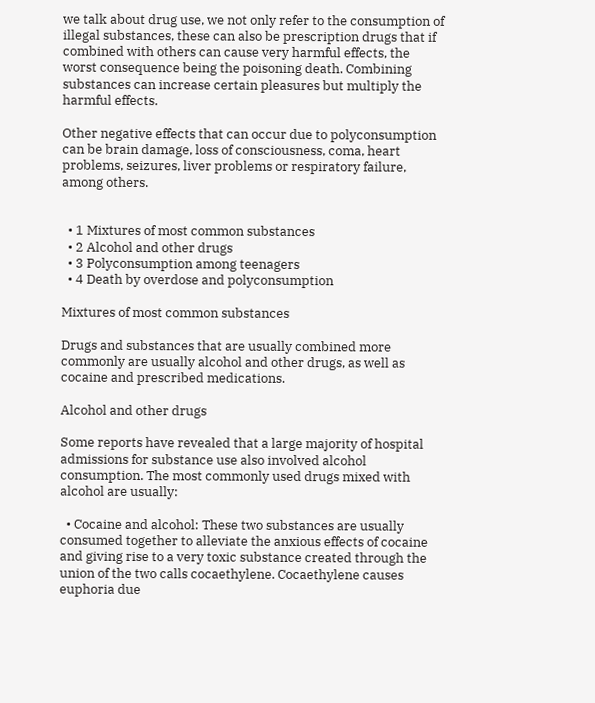we talk about drug use, we not only refer to the consumption of illegal substances, these can also be prescription drugs that if combined with others can cause very harmful effects, the worst consequence being the poisoning death. Combining substances can increase certain pleasures but multiply the harmful effects.

Other negative effects that can occur due to polyconsumption can be brain damage, loss of consciousness, coma, heart problems, seizures, liver problems or respiratory failure, among others.


  • 1 Mixtures of most common substances
  • 2 Alcohol and other drugs
  • 3 Polyconsumption among teenagers
  • 4 Death by overdose and polyconsumption

Mixtures of most common substances

Drugs and substances that are usually combined more commonly are usually alcohol and other drugs, as well as cocaine and prescribed medications.

Alcohol and other drugs

Some reports have revealed that a large majority of hospital admissions for substance use also involved alcohol consumption. The most commonly used drugs mixed with alcohol are usually:

  • Cocaine and alcohol: These two substances are usually consumed together to alleviate the anxious effects of cocaine and giving rise to a very toxic substance created through the union of the two calls cocaethylene. Cocaethylene causes euphoria due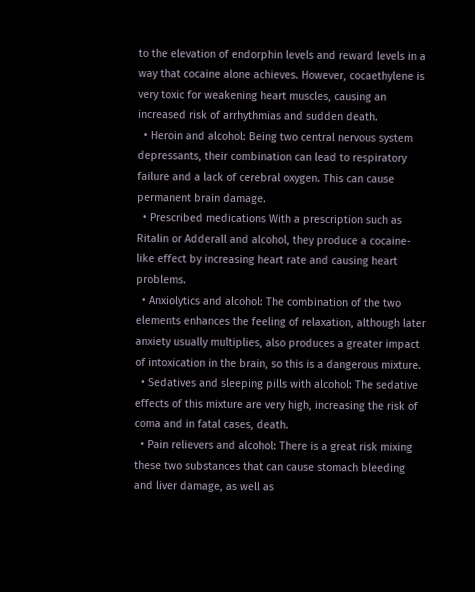to the elevation of endorphin levels and reward levels in a way that cocaine alone achieves. However, cocaethylene is very toxic for weakening heart muscles, causing an increased risk of arrhythmias and sudden death.
  • Heroin and alcohol: Being two central nervous system depressants, their combination can lead to respiratory failure and a lack of cerebral oxygen. This can cause permanent brain damage.
  • Prescribed medications With a prescription such as Ritalin or Adderall and alcohol, they produce a cocaine-like effect by increasing heart rate and causing heart problems.
  • Anxiolytics and alcohol: The combination of the two elements enhances the feeling of relaxation, although later anxiety usually multiplies, also produces a greater impact of intoxication in the brain, so this is a dangerous mixture.
  • Sedatives and sleeping pills with alcohol: The sedative effects of this mixture are very high, increasing the risk of coma and in fatal cases, death.
  • Pain relievers and alcohol: There is a great risk mixing these two substances that can cause stomach bleeding and liver damage, as well as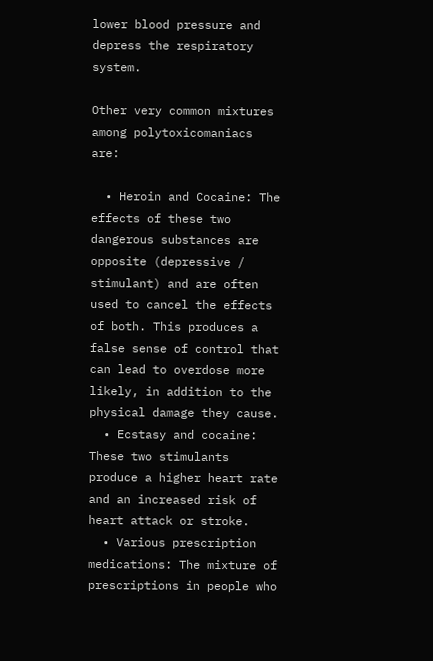lower blood pressure and depress the respiratory system.

Other very common mixtures among polytoxicomaniacs are:

  • Heroin and Cocaine: The effects of these two dangerous substances are opposite (depressive / stimulant) and are often used to cancel the effects of both. This produces a false sense of control that can lead to overdose more likely, in addition to the physical damage they cause.
  • Ecstasy and cocaine: These two stimulants produce a higher heart rate and an increased risk of heart attack or stroke.
  • Various prescription medications: The mixture of prescriptions in people who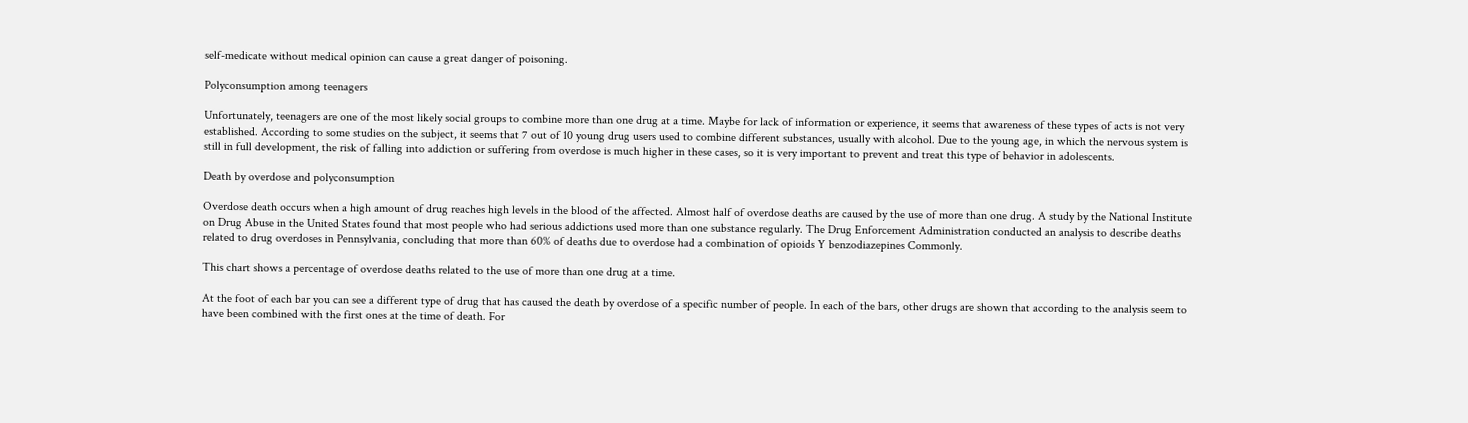self-medicate without medical opinion can cause a great danger of poisoning.

Polyconsumption among teenagers

Unfortunately, teenagers are one of the most likely social groups to combine more than one drug at a time. Maybe for lack of information or experience, it seems that awareness of these types of acts is not very established. According to some studies on the subject, it seems that 7 out of 10 young drug users used to combine different substances, usually with alcohol. Due to the young age, in which the nervous system is still in full development, the risk of falling into addiction or suffering from overdose is much higher in these cases, so it is very important to prevent and treat this type of behavior in adolescents.

Death by overdose and polyconsumption

Overdose death occurs when a high amount of drug reaches high levels in the blood of the affected. Almost half of overdose deaths are caused by the use of more than one drug. A study by the National Institute on Drug Abuse in the United States found that most people who had serious addictions used more than one substance regularly. The Drug Enforcement Administration conducted an analysis to describe deaths related to drug overdoses in Pennsylvania, concluding that more than 60% of deaths due to overdose had a combination of opioids Y benzodiazepines Commonly.

This chart shows a percentage of overdose deaths related to the use of more than one drug at a time.

At the foot of each bar you can see a different type of drug that has caused the death by overdose of a specific number of people. In each of the bars, other drugs are shown that according to the analysis seem to have been combined with the first ones at the time of death. For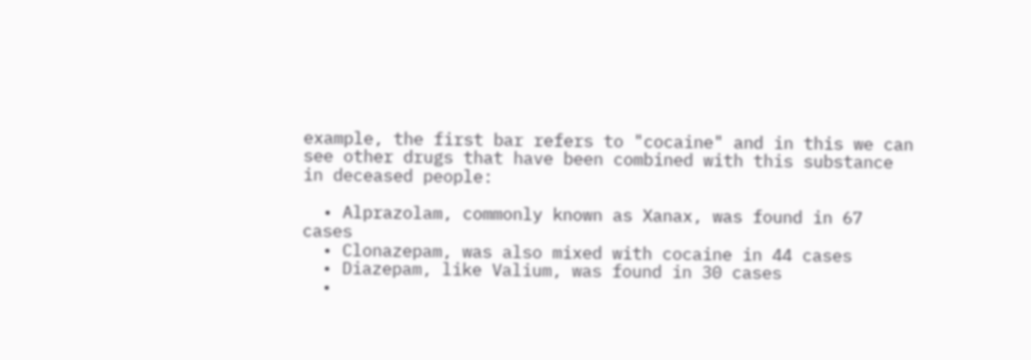example, the first bar refers to "cocaine" and in this we can see other drugs that have been combined with this substance in deceased people:

  • Alprazolam, commonly known as Xanax, was found in 67 cases
  • Clonazepam, was also mixed with cocaine in 44 cases
  • Diazepam, like Valium, was found in 30 cases
  •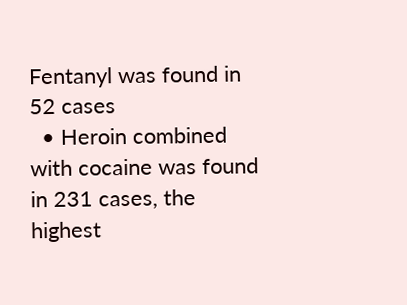Fentanyl was found in 52 cases
  • Heroin combined with cocaine was found in 231 cases, the highest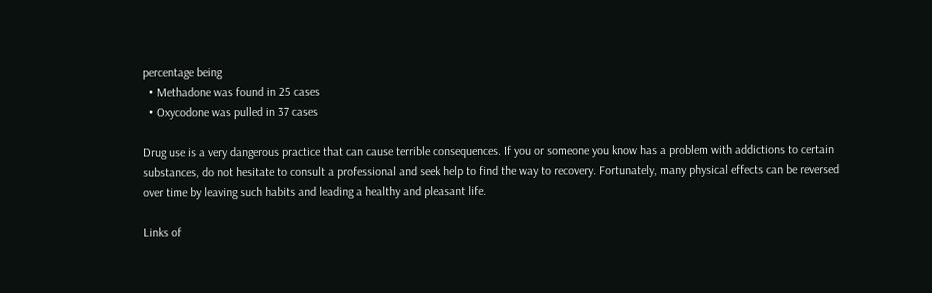percentage being
  • Methadone was found in 25 cases
  • Oxycodone was pulled in 37 cases

Drug use is a very dangerous practice that can cause terrible consequences. If you or someone you know has a problem with addictions to certain substances, do not hesitate to consult a professional and seek help to find the way to recovery. Fortunately, many physical effects can be reversed over time by leaving such habits and leading a healthy and pleasant life.

Links of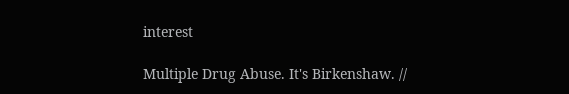interest

Multiple Drug Abuse. It's Birkenshaw. //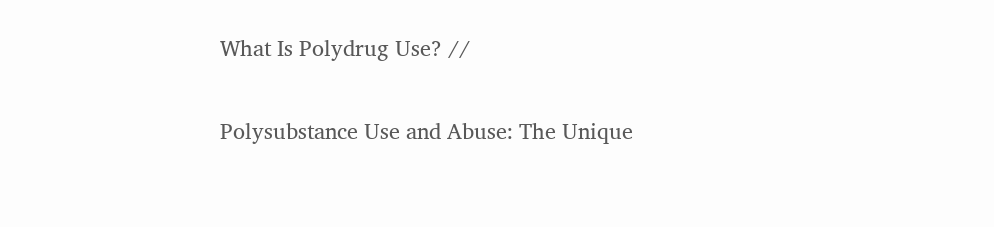What Is Polydrug Use? //

Polysubstance Use and Abuse: The Unique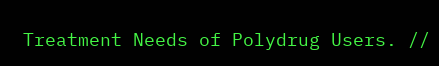Treatment Needs of Polydrug Users. //